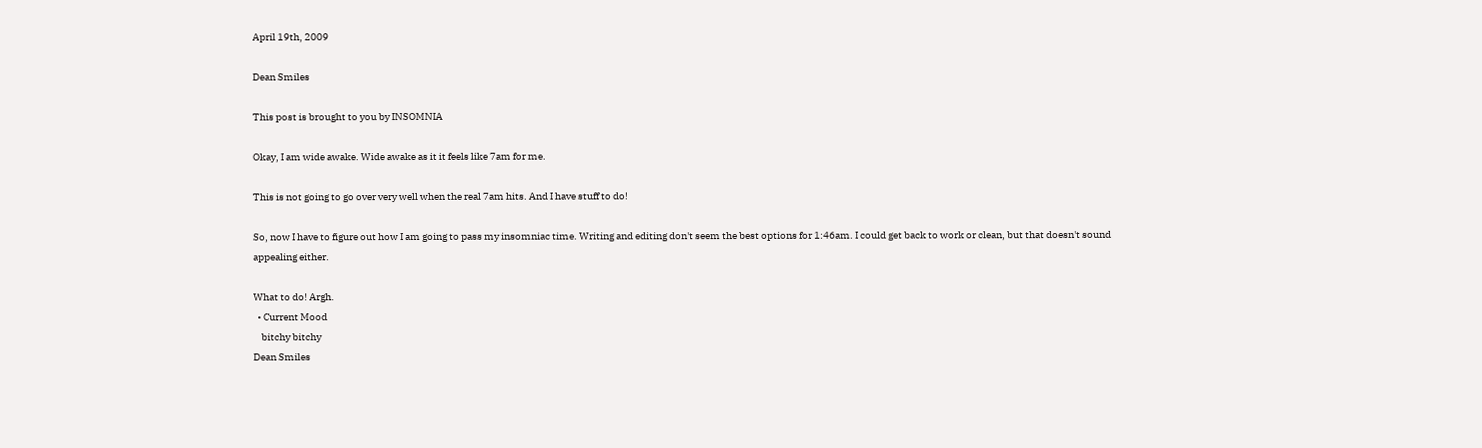April 19th, 2009

Dean Smiles

This post is brought to you by INSOMNIA

Okay, I am wide awake. Wide awake as it it feels like 7am for me.

This is not going to go over very well when the real 7am hits. And I have stuff to do!

So, now I have to figure out how I am going to pass my insomniac time. Writing and editing don't seem the best options for 1:46am. I could get back to work or clean, but that doesn't sound appealing either.

What to do! Argh.
  • Current Mood
    bitchy bitchy
Dean Smiles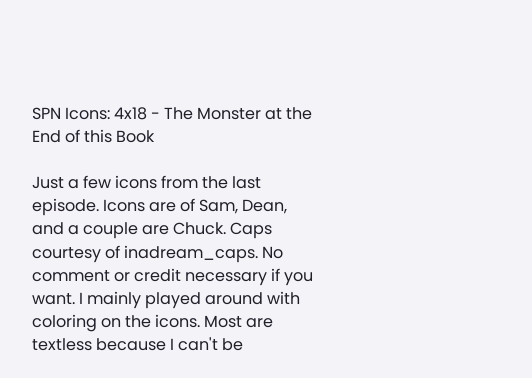SPN Icons: 4x18 - The Monster at the End of this Book

Just a few icons from the last episode. Icons are of Sam, Dean, and a couple are Chuck. Caps courtesy of inadream_caps. No comment or credit necessary if you want. I mainly played around with coloring on the icons. Most are textless because I can't be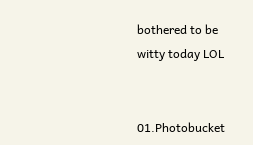bothered to be witty today LOL


01.Photobucket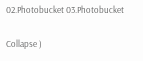02.Photobucket 03.Photobucket

Collapse )